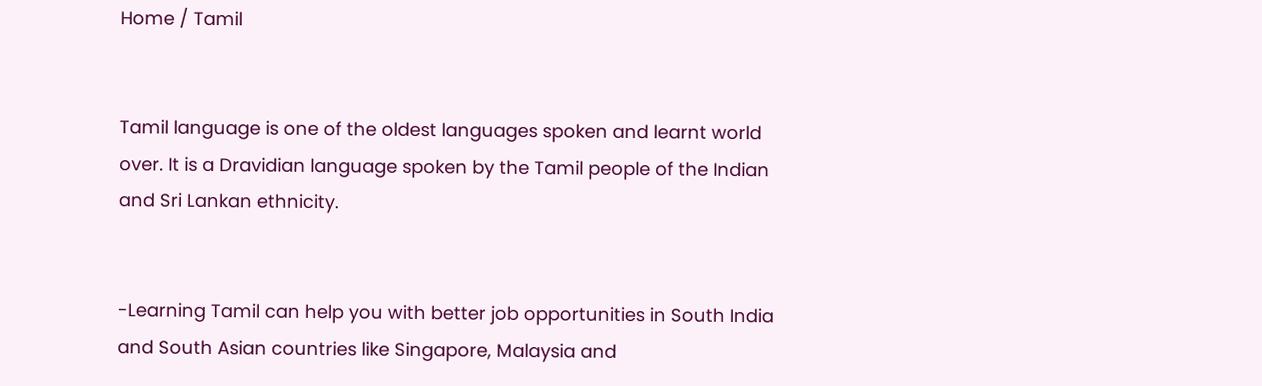Home / Tamil


Tamil language is one of the oldest languages spoken and learnt world over. It is a Dravidian language spoken by the Tamil people of the Indian and Sri Lankan ethnicity.


-Learning Tamil can help you with better job opportunities in South India and South Asian countries like Singapore, Malaysia and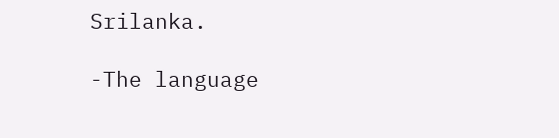Srilanka.

-The language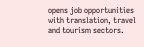opens job opportunities with translation, travel and tourism sectors.